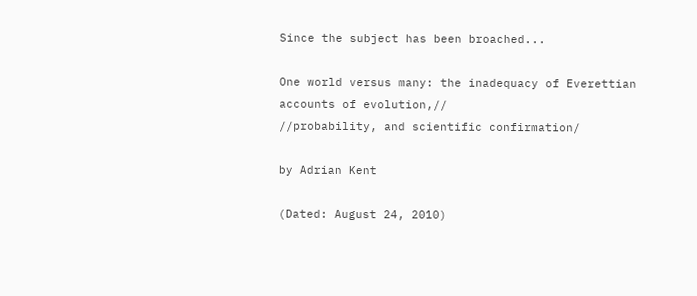Since the subject has been broached...

One world versus many: the inadequacy of Everettian accounts of evolution,//
//probability, and scientific confirmation/

by Adrian Kent

(Dated: August 24, 2010)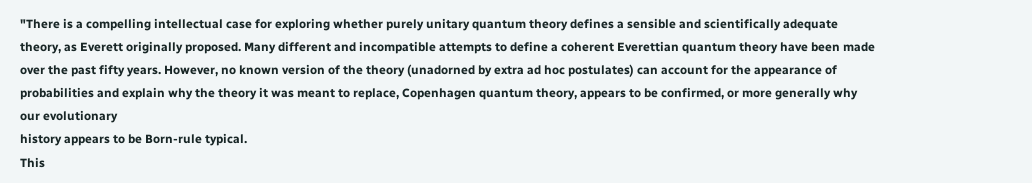"There is a compelling intellectual case for exploring whether purely unitary quantum theory defines a sensible and scientifically adequate theory, as Everett originally proposed. Many different and incompatible attempts to define a coherent Everettian quantum theory have been made over the past fifty years. However, no known version of the theory (unadorned by extra ad hoc postulates) can account for the appearance of probabilities and explain why the theory it was meant to replace, Copenhagen quantum theory, appears to be confirmed, or more generally why our evolutionary
history appears to be Born-rule typical.
This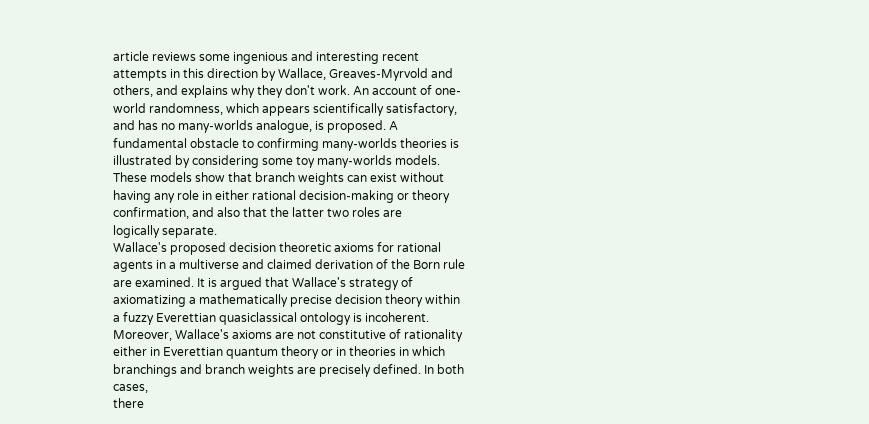article reviews some ingenious and interesting recent attempts in this direction by Wallace, Greaves-Myrvold and others, and explains why they don't work. An account of one-world randomness, which appears scientifically satisfactory, and has no many-worlds analogue, is proposed. A fundamental obstacle to confirming many-worlds theories is illustrated by considering some toy many-worlds models. These models show that branch weights can exist without having any role in either rational decision-making or theory confirmation, and also that the latter two roles are
logically separate.
Wallace's proposed decision theoretic axioms for rational agents in a multiverse and claimed derivation of the Born rule are examined. It is argued that Wallace's strategy of axiomatizing a mathematically precise decision theory within a fuzzy Everettian quasiclassical ontology is incoherent. Moreover, Wallace's axioms are not constitutive of rationality either in Everettian quantum theory or in theories in which branchings and branch weights are precisely defined. In both cases,
there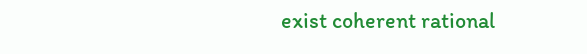exist coherent rational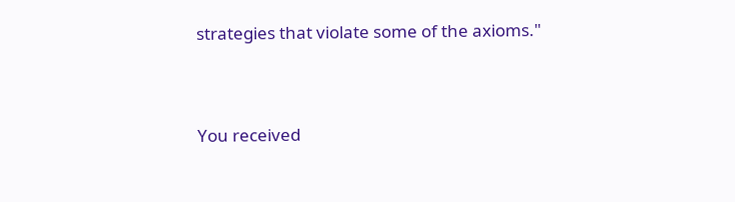strategies that violate some of the axioms."



You received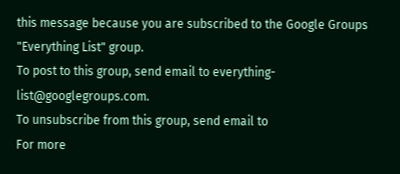this message because you are subscribed to the Google Groups
"Everything List" group.
To post to this group, send email to everything-list@googlegroups.com.
To unsubscribe from this group, send email to
For more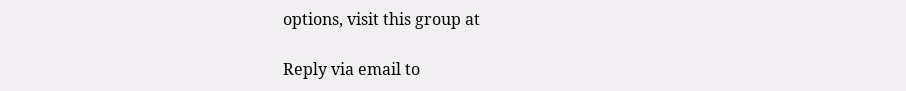options, visit this group at

Reply via email to